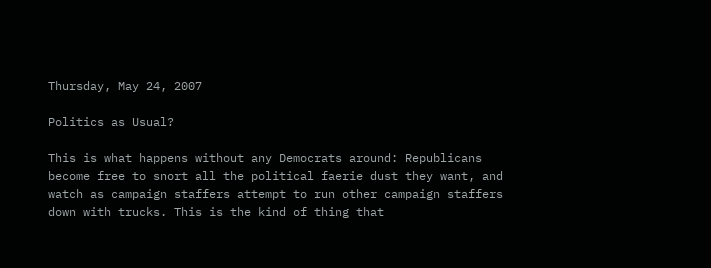Thursday, May 24, 2007

Politics as Usual?

This is what happens without any Democrats around: Republicans become free to snort all the political faerie dust they want, and watch as campaign staffers attempt to run other campaign staffers down with trucks. This is the kind of thing that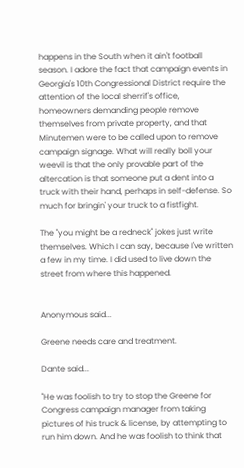happens in the South when it ain't football season. I adore the fact that campaign events in Georgia's 10th Congressional District require the attention of the local sherrif's office, homeowners demanding people remove themselves from private property, and that Minutemen were to be called upon to remove campaign signage. What will really boll your weevil is that the only provable part of the altercation is that someone put a dent into a truck with their hand, perhaps in self-defense. So much for bringin' your truck to a fistfight.

The "you might be a redneck" jokes just write themselves. Which I can say, because I've written a few in my time. I did used to live down the street from where this happened.


Anonymous said...

Greene needs care and treatment.

Dante said...

"He was foolish to try to stop the Greene for Congress campaign manager from taking pictures of his truck & license, by attempting to run him down. And he was foolish to think that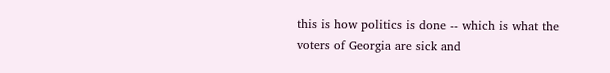this is how politics is done -- which is what the voters of Georgia are sick and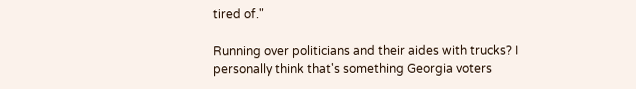tired of."

Running over politicians and their aides with trucks? I personally think that's something Georgia voters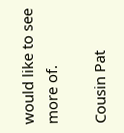would like to see more of.

Cousin Pat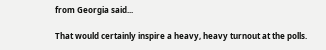from Georgia said...

That would certainly inspire a heavy, heavy turnout at the polls.